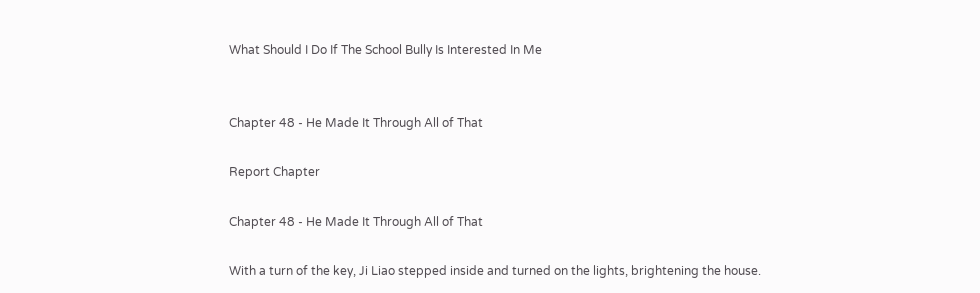What Should I Do If The School Bully Is Interested In Me


Chapter 48 - He Made It Through All of That

Report Chapter

Chapter 48 - He Made It Through All of That

With a turn of the key, Ji Liao stepped inside and turned on the lights, brightening the house.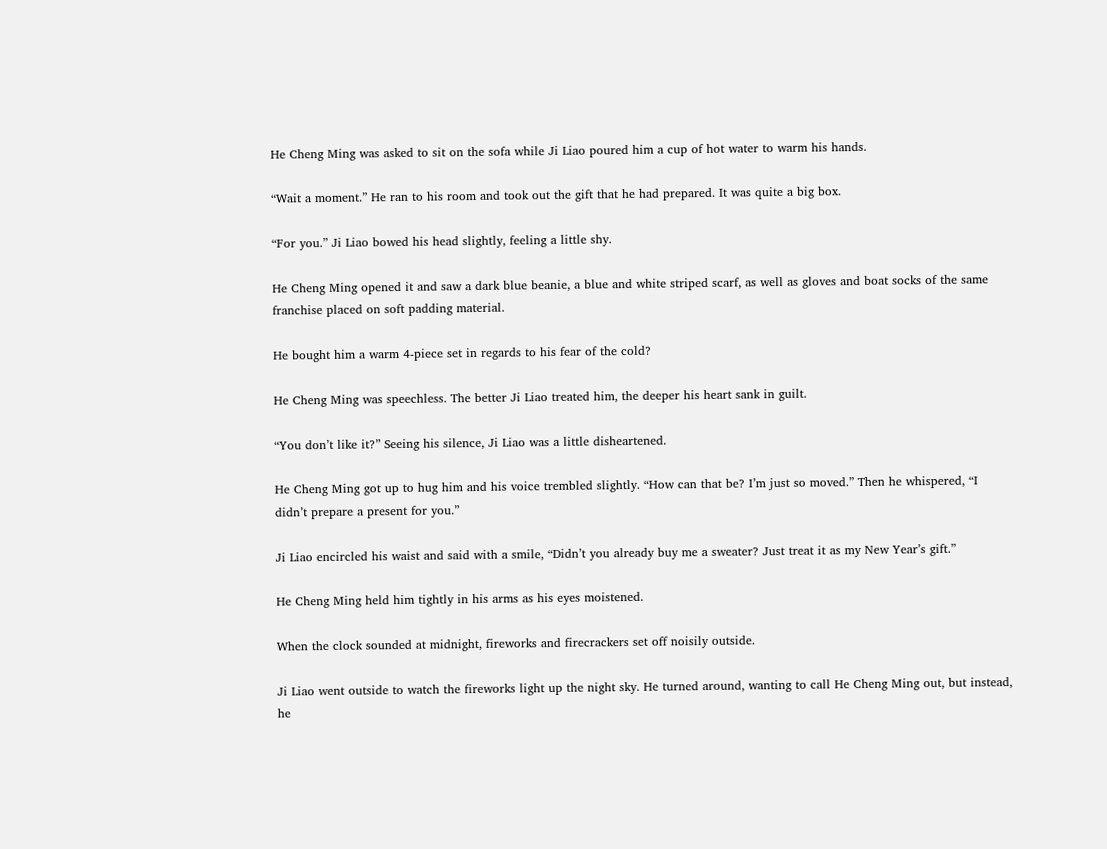He Cheng Ming was asked to sit on the sofa while Ji Liao poured him a cup of hot water to warm his hands.

“Wait a moment.” He ran to his room and took out the gift that he had prepared. It was quite a big box.

“For you.” Ji Liao bowed his head slightly, feeling a little shy.

He Cheng Ming opened it and saw a dark blue beanie, a blue and white striped scarf, as well as gloves and boat socks of the same franchise placed on soft padding material.

He bought him a warm 4-piece set in regards to his fear of the cold?

He Cheng Ming was speechless. The better Ji Liao treated him, the deeper his heart sank in guilt.

“You don’t like it?” Seeing his silence, Ji Liao was a little disheartened.

He Cheng Ming got up to hug him and his voice trembled slightly. “How can that be? I’m just so moved.” Then he whispered, “I didn’t prepare a present for you.”

Ji Liao encircled his waist and said with a smile, “Didn’t you already buy me a sweater? Just treat it as my New Year’s gift.”

He Cheng Ming held him tightly in his arms as his eyes moistened.

When the clock sounded at midnight, fireworks and firecrackers set off noisily outside.

Ji Liao went outside to watch the fireworks light up the night sky. He turned around, wanting to call He Cheng Ming out, but instead, he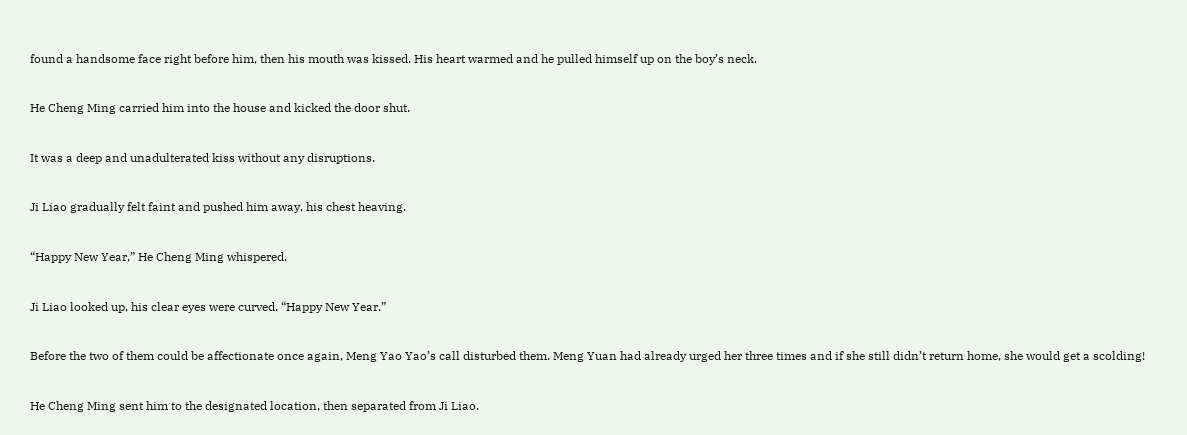found a handsome face right before him, then his mouth was kissed. His heart warmed and he pulled himself up on the boy’s neck.

He Cheng Ming carried him into the house and kicked the door shut.

It was a deep and unadulterated kiss without any disruptions.

Ji Liao gradually felt faint and pushed him away, his chest heaving.

“Happy New Year,” He Cheng Ming whispered.

Ji Liao looked up, his clear eyes were curved. “Happy New Year.”

Before the two of them could be affectionate once again, Meng Yao Yao’s call disturbed them. Meng Yuan had already urged her three times and if she still didn’t return home, she would get a scolding!

He Cheng Ming sent him to the designated location, then separated from Ji Liao.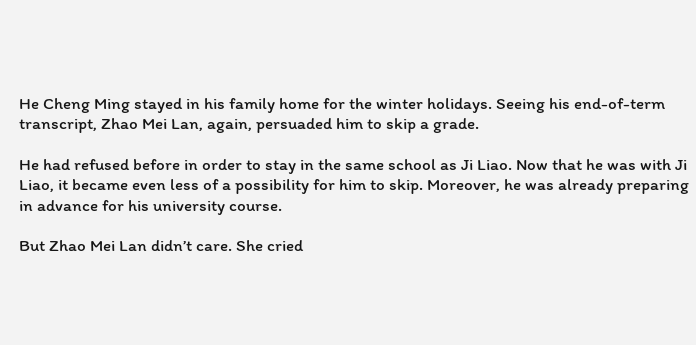He Cheng Ming stayed in his family home for the winter holidays. Seeing his end-of-term transcript, Zhao Mei Lan, again, persuaded him to skip a grade.

He had refused before in order to stay in the same school as Ji Liao. Now that he was with Ji Liao, it became even less of a possibility for him to skip. Moreover, he was already preparing in advance for his university course.

But Zhao Mei Lan didn’t care. She cried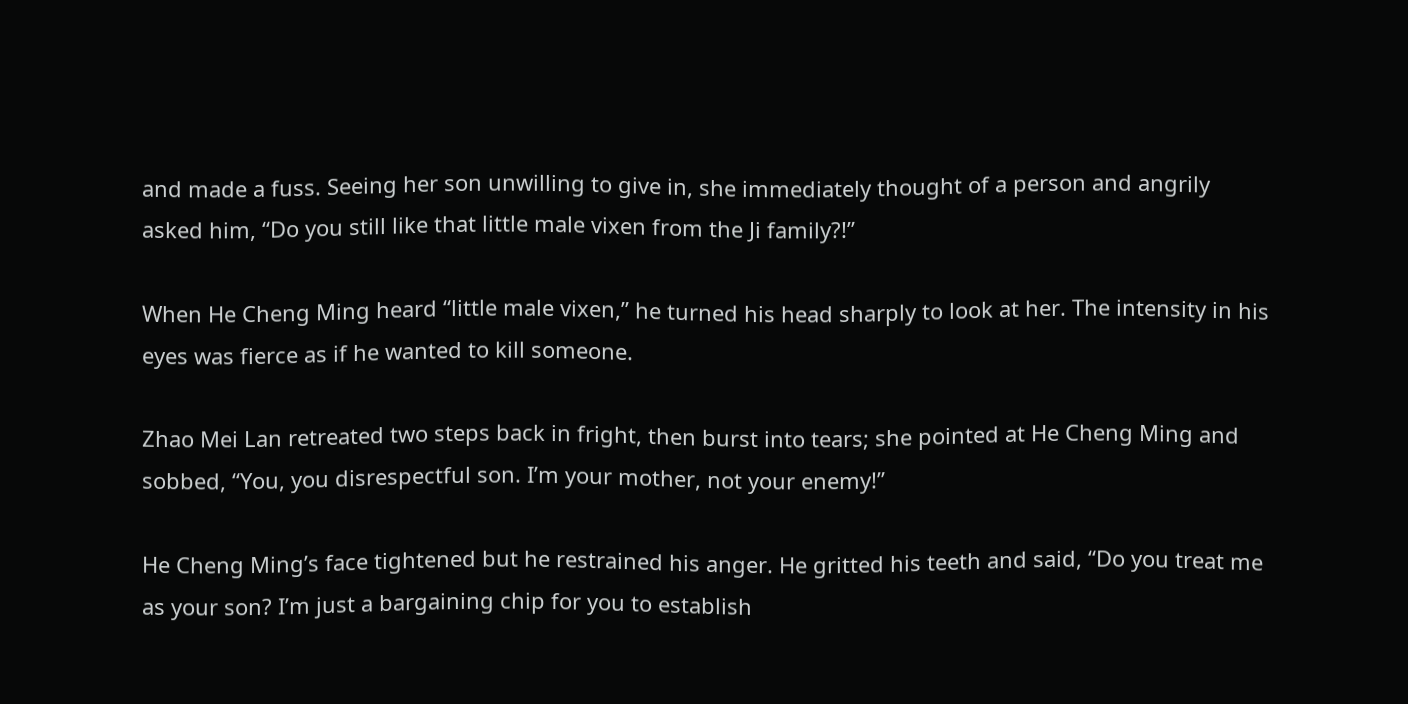and made a fuss. Seeing her son unwilling to give in, she immediately thought of a person and angrily asked him, “Do you still like that little male vixen from the Ji family?!”

When He Cheng Ming heard “little male vixen,” he turned his head sharply to look at her. The intensity in his eyes was fierce as if he wanted to kill someone.

Zhao Mei Lan retreated two steps back in fright, then burst into tears; she pointed at He Cheng Ming and sobbed, “You, you disrespectful son. I’m your mother, not your enemy!”

He Cheng Ming’s face tightened but he restrained his anger. He gritted his teeth and said, “Do you treat me as your son? I’m just a bargaining chip for you to establish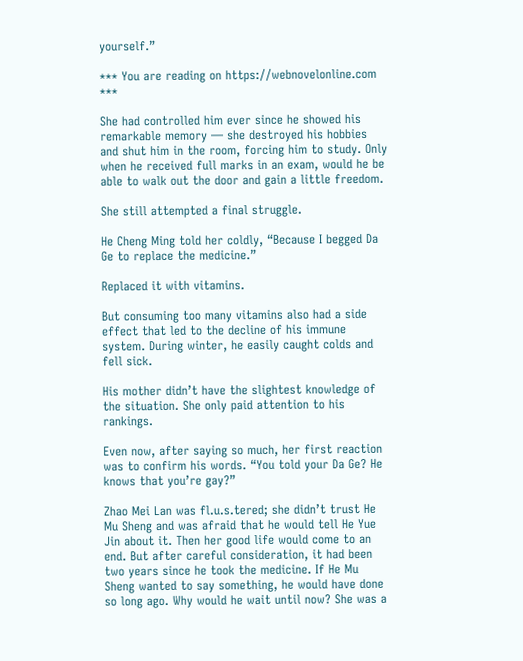yourself.”

*** You are reading on https://webnovelonline.com ***

She had controlled him ever since he showed his remarkable memory — she destroyed his hobbies and shut him in the room, forcing him to study. Only when he received full marks in an exam, would he be able to walk out the door and gain a little freedom.

She still attempted a final struggle.

He Cheng Ming told her coldly, “Because I begged Da Ge to replace the medicine.”

Replaced it with vitamins.

But consuming too many vitamins also had a side effect that led to the decline of his immune system. During winter, he easily caught colds and fell sick.

His mother didn’t have the slightest knowledge of the situation. She only paid attention to his rankings.

Even now, after saying so much, her first reaction was to confirm his words. “You told your Da Ge? He knows that you’re gay?”

Zhao Mei Lan was fl.u.s.tered; she didn’t trust He Mu Sheng and was afraid that he would tell He Yue Jin about it. Then her good life would come to an end. But after careful consideration, it had been two years since he took the medicine. If He Mu Sheng wanted to say something, he would have done so long ago. Why would he wait until now? She was a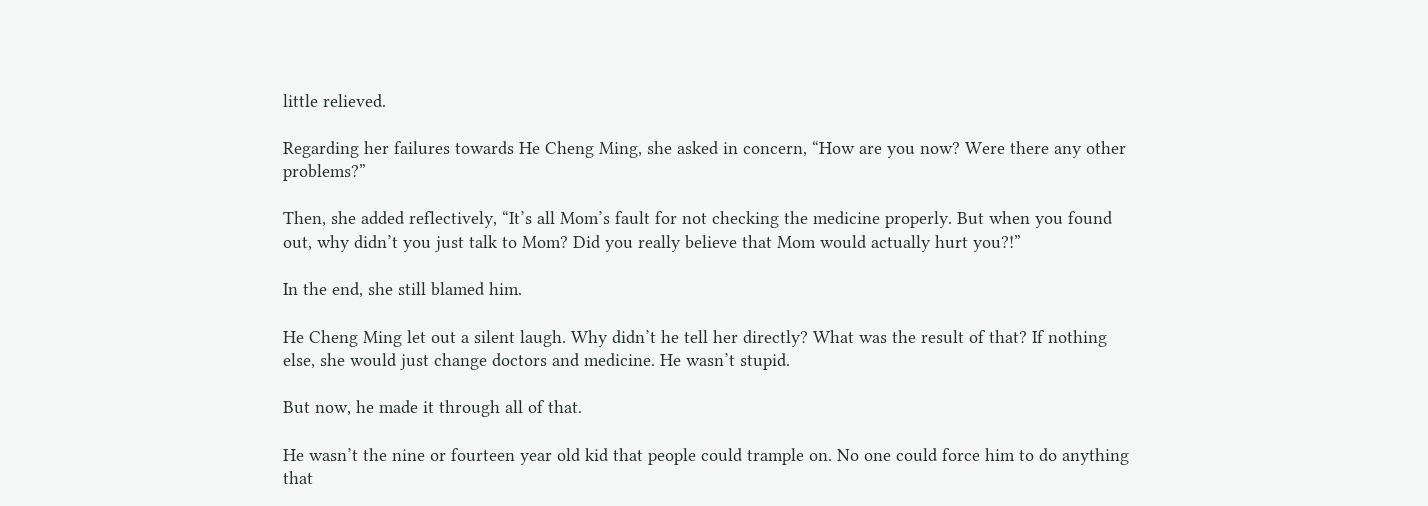little relieved.

Regarding her failures towards He Cheng Ming, she asked in concern, “How are you now? Were there any other problems?”

Then, she added reflectively, “It’s all Mom’s fault for not checking the medicine properly. But when you found out, why didn’t you just talk to Mom? Did you really believe that Mom would actually hurt you?!”

In the end, she still blamed him.

He Cheng Ming let out a silent laugh. Why didn’t he tell her directly? What was the result of that? If nothing else, she would just change doctors and medicine. He wasn’t stupid.

But now, he made it through all of that.

He wasn’t the nine or fourteen year old kid that people could trample on. No one could force him to do anything that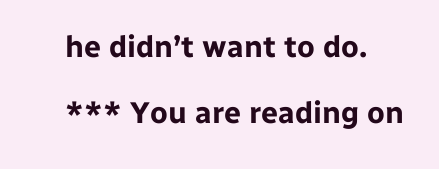he didn’t want to do.

*** You are reading on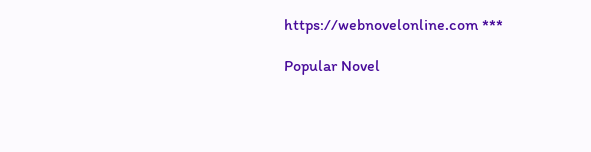https://webnovelonline.com ***

Popular Novel